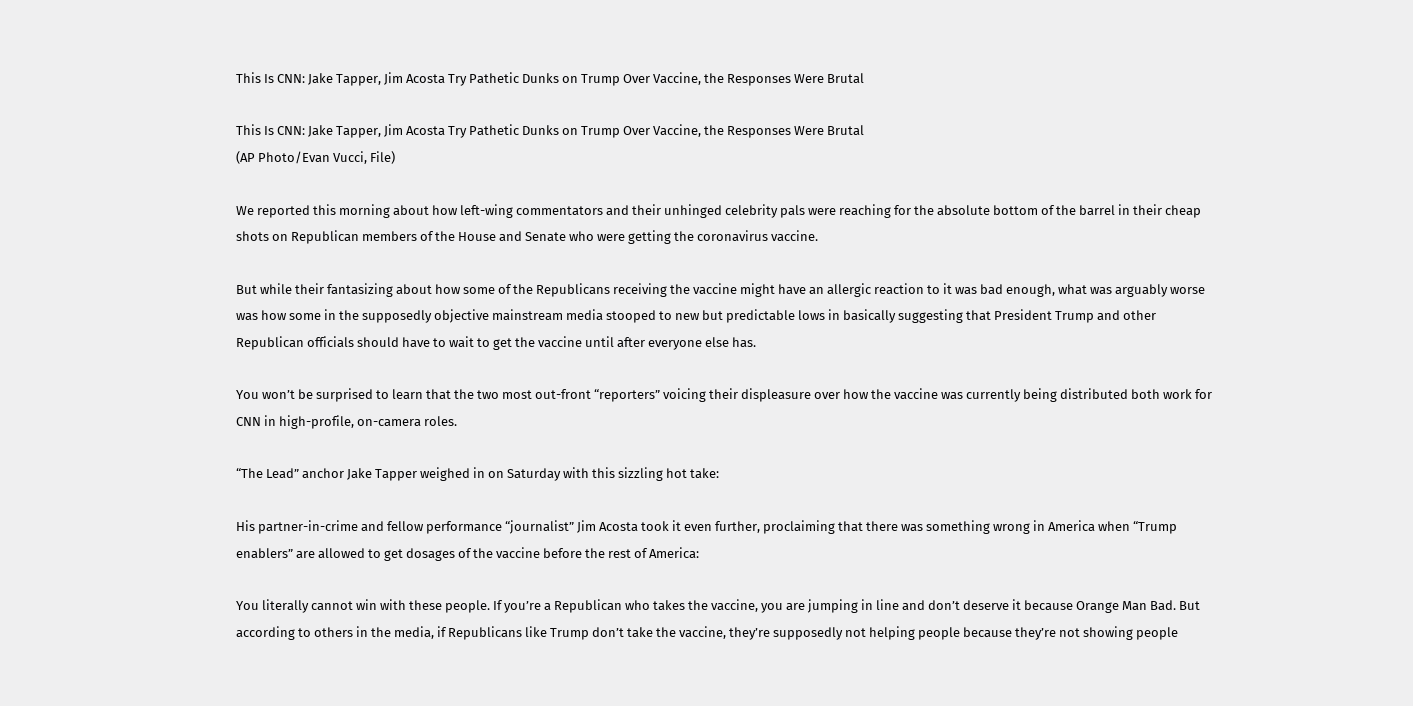This Is CNN: Jake Tapper, Jim Acosta Try Pathetic Dunks on Trump Over Vaccine, the Responses Were Brutal

This Is CNN: Jake Tapper, Jim Acosta Try Pathetic Dunks on Trump Over Vaccine, the Responses Were Brutal
(AP Photo/Evan Vucci, File)

We reported this morning about how left-wing commentators and their unhinged celebrity pals were reaching for the absolute bottom of the barrel in their cheap shots on Republican members of the House and Senate who were getting the coronavirus vaccine.

But while their fantasizing about how some of the Republicans receiving the vaccine might have an allergic reaction to it was bad enough, what was arguably worse was how some in the supposedly objective mainstream media stooped to new but predictable lows in basically suggesting that President Trump and other Republican officials should have to wait to get the vaccine until after everyone else has.

You won’t be surprised to learn that the two most out-front “reporters” voicing their displeasure over how the vaccine was currently being distributed both work for CNN in high-profile, on-camera roles.

“The Lead” anchor Jake Tapper weighed in on Saturday with this sizzling hot take:

His partner-in-crime and fellow performance “journalist” Jim Acosta took it even further, proclaiming that there was something wrong in America when “Trump enablers” are allowed to get dosages of the vaccine before the rest of America:

You literally cannot win with these people. If you’re a Republican who takes the vaccine, you are jumping in line and don’t deserve it because Orange Man Bad. But according to others in the media, if Republicans like Trump don’t take the vaccine, they’re supposedly not helping people because they’re not showing people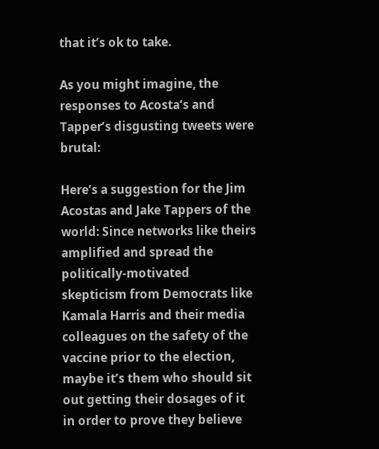that it’s ok to take.

As you might imagine, the responses to Acosta’s and Tapper’s disgusting tweets were brutal:

Here’s a suggestion for the Jim Acostas and Jake Tappers of the world: Since networks like theirs amplified and spread the politically-motivated skepticism from Democrats like Kamala Harris and their media colleagues on the safety of the vaccine prior to the election, maybe it’s them who should sit out getting their dosages of it in order to prove they believe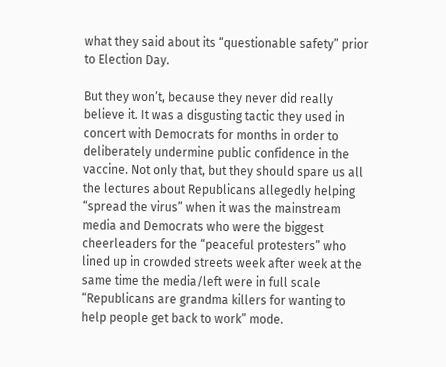what they said about its “questionable safety” prior to Election Day.

But they won’t, because they never did really believe it. It was a disgusting tactic they used in concert with Democrats for months in order to deliberately undermine public confidence in the vaccine. Not only that, but they should spare us all the lectures about Republicans allegedly helping “spread the virus” when it was the mainstream media and Democrats who were the biggest cheerleaders for the “peaceful protesters” who lined up in crowded streets week after week at the same time the media/left were in full scale “Republicans are grandma killers for wanting to help people get back to work” mode.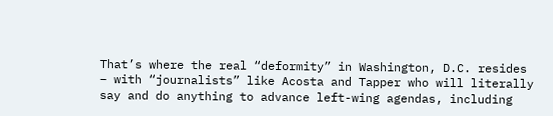That’s where the real “deformity” in Washington, D.C. resides – with “journalists” like Acosta and Tapper who will literally say and do anything to advance left-wing agendas, including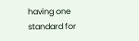having one standard for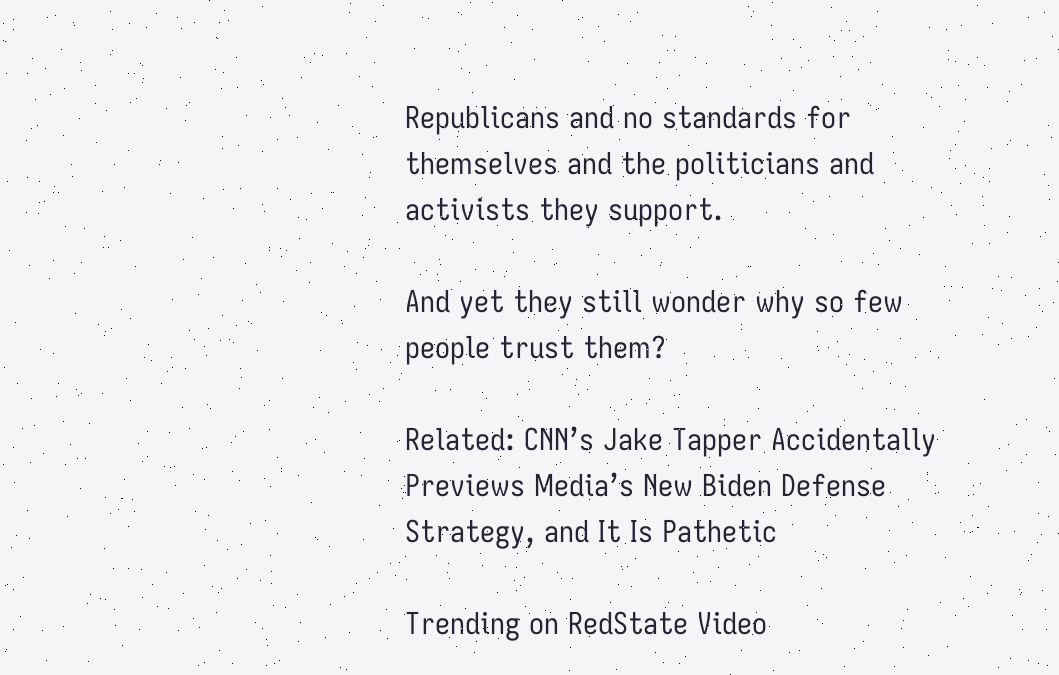Republicans and no standards for themselves and the politicians and activists they support.

And yet they still wonder why so few people trust them?

Related: CNN’s Jake Tapper Accidentally Previews Media’s New Biden Defense Strategy, and It Is Pathetic

Trending on RedState Video